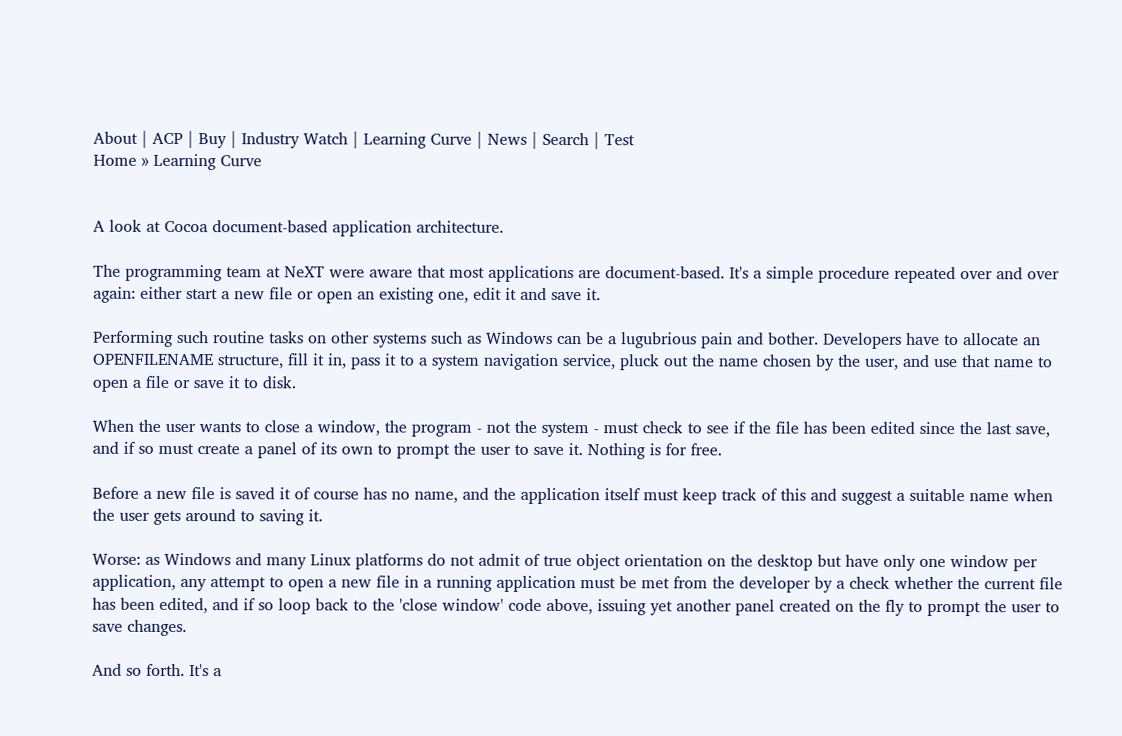About | ACP | Buy | Industry Watch | Learning Curve | News | Search | Test
Home » Learning Curve


A look at Cocoa document-based application architecture.

The programming team at NeXT were aware that most applications are document-based. It's a simple procedure repeated over and over again: either start a new file or open an existing one, edit it and save it.

Performing such routine tasks on other systems such as Windows can be a lugubrious pain and bother. Developers have to allocate an OPENFILENAME structure, fill it in, pass it to a system navigation service, pluck out the name chosen by the user, and use that name to open a file or save it to disk.

When the user wants to close a window, the program - not the system - must check to see if the file has been edited since the last save, and if so must create a panel of its own to prompt the user to save it. Nothing is for free.

Before a new file is saved it of course has no name, and the application itself must keep track of this and suggest a suitable name when the user gets around to saving it.

Worse: as Windows and many Linux platforms do not admit of true object orientation on the desktop but have only one window per application, any attempt to open a new file in a running application must be met from the developer by a check whether the current file has been edited, and if so loop back to the 'close window' code above, issuing yet another panel created on the fly to prompt the user to save changes.

And so forth. It's a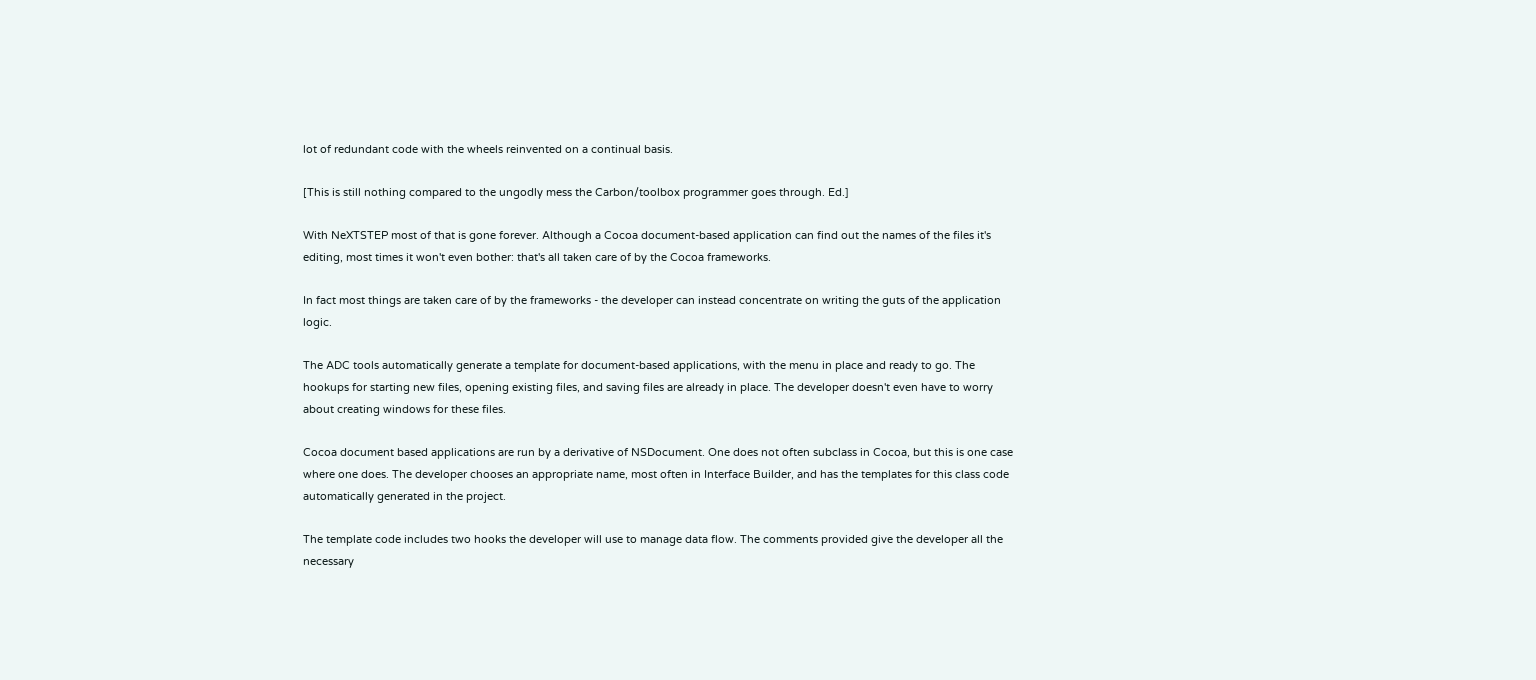lot of redundant code with the wheels reinvented on a continual basis.

[This is still nothing compared to the ungodly mess the Carbon/toolbox programmer goes through. Ed.]

With NeXTSTEP most of that is gone forever. Although a Cocoa document-based application can find out the names of the files it's editing, most times it won't even bother: that's all taken care of by the Cocoa frameworks.

In fact most things are taken care of by the frameworks - the developer can instead concentrate on writing the guts of the application logic.

The ADC tools automatically generate a template for document-based applications, with the menu in place and ready to go. The hookups for starting new files, opening existing files, and saving files are already in place. The developer doesn't even have to worry about creating windows for these files.

Cocoa document based applications are run by a derivative of NSDocument. One does not often subclass in Cocoa, but this is one case where one does. The developer chooses an appropriate name, most often in Interface Builder, and has the templates for this class code automatically generated in the project.

The template code includes two hooks the developer will use to manage data flow. The comments provided give the developer all the necessary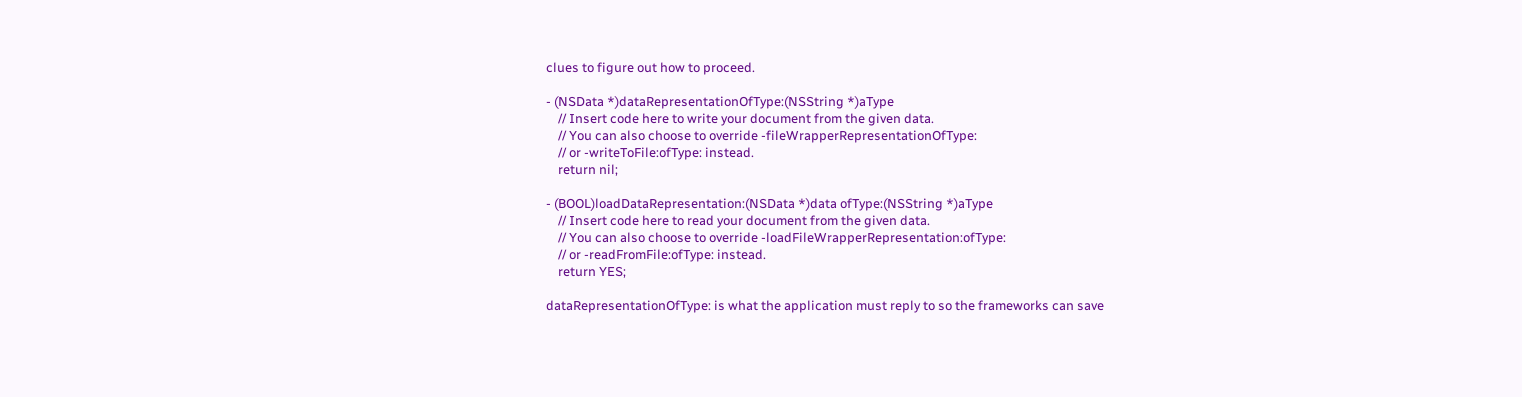clues to figure out how to proceed.

- (NSData *)dataRepresentationOfType:(NSString *)aType
    // Insert code here to write your document from the given data.
    // You can also choose to override -fileWrapperRepresentationOfType:
    // or -writeToFile:ofType: instead.
    return nil;

- (BOOL)loadDataRepresentation:(NSData *)data ofType:(NSString *)aType
    // Insert code here to read your document from the given data.
    // You can also choose to override -loadFileWrapperRepresentation:ofType:
    // or -readFromFile:ofType: instead.
    return YES;

dataRepresentationOfType: is what the application must reply to so the frameworks can save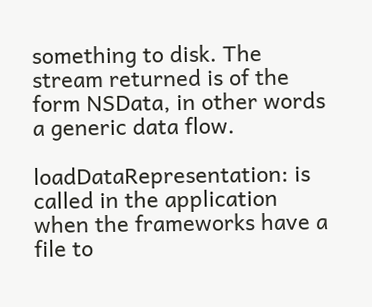something to disk. The stream returned is of the form NSData, in other words a generic data flow.

loadDataRepresentation: is called in the application when the frameworks have a file to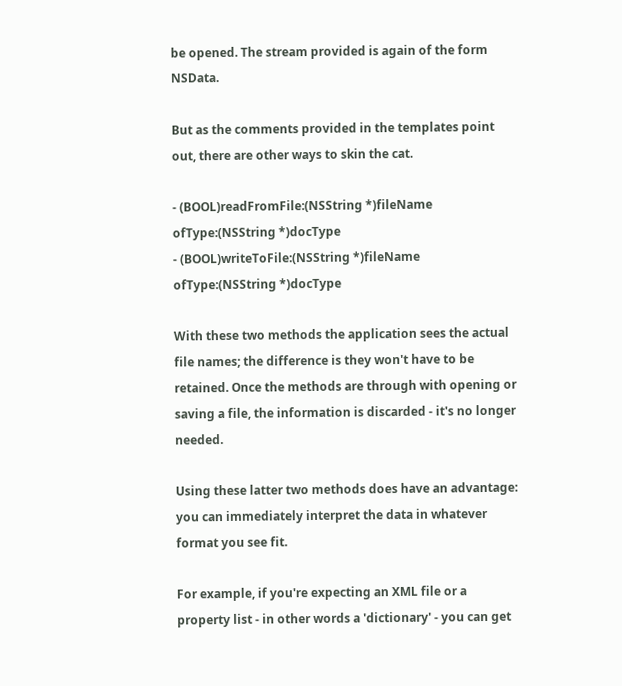be opened. The stream provided is again of the form NSData.

But as the comments provided in the templates point out, there are other ways to skin the cat.

- (BOOL)readFromFile:(NSString *)fileName ofType:(NSString *)docType
- (BOOL)writeToFile:(NSString *)fileName ofType:(NSString *)docType

With these two methods the application sees the actual file names; the difference is they won't have to be retained. Once the methods are through with opening or saving a file, the information is discarded - it's no longer needed.

Using these latter two methods does have an advantage: you can immediately interpret the data in whatever format you see fit.

For example, if you're expecting an XML file or a property list - in other words a 'dictionary' - you can get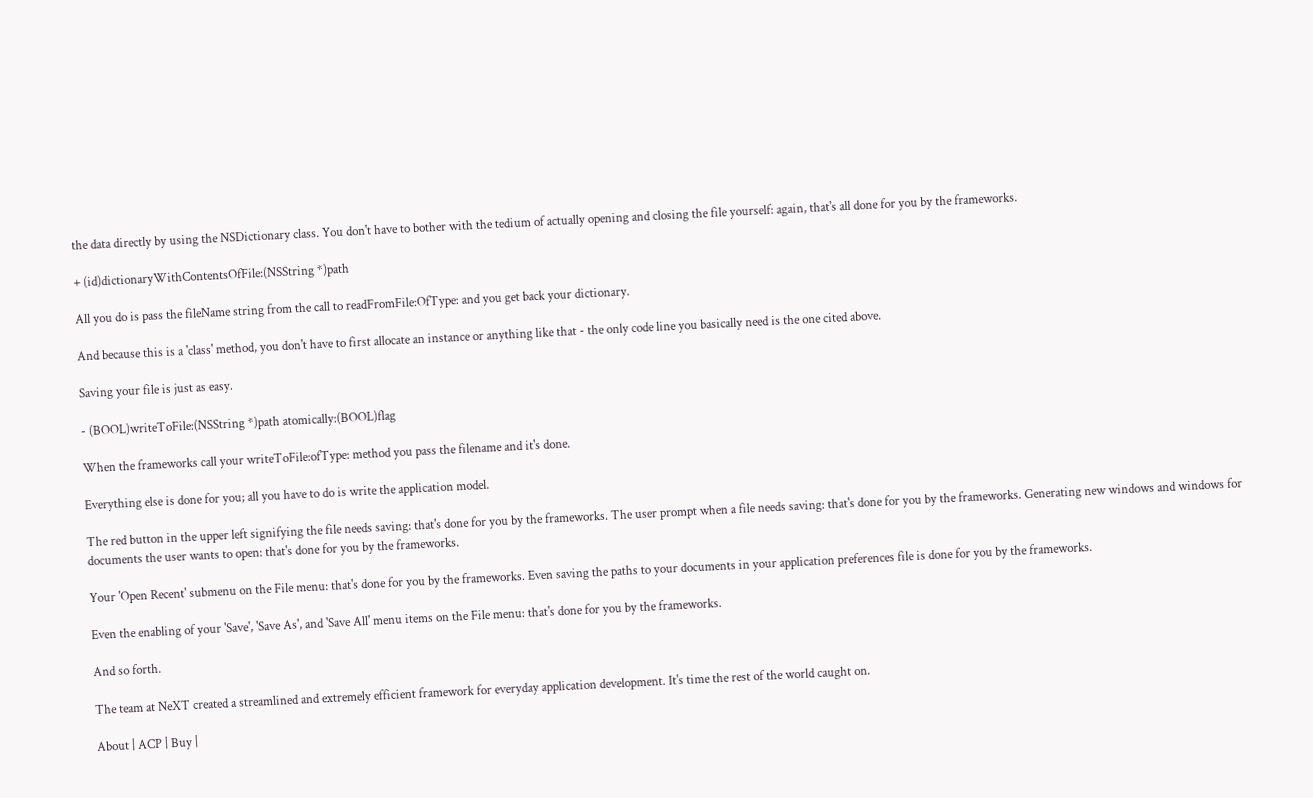the data directly by using the NSDictionary class. You don't have to bother with the tedium of actually opening and closing the file yourself: again, that's all done for you by the frameworks.

+ (id)dictionaryWithContentsOfFile:(NSString *)path

All you do is pass the fileName string from the call to readFromFile:OfType: and you get back your dictionary.

And because this is a 'class' method, you don't have to first allocate an instance or anything like that - the only code line you basically need is the one cited above.

Saving your file is just as easy.

- (BOOL)writeToFile:(NSString *)path atomically:(BOOL)flag

When the frameworks call your writeToFile:ofType: method you pass the filename and it's done.

Everything else is done for you; all you have to do is write the application model.

The red button in the upper left signifying the file needs saving: that's done for you by the frameworks. The user prompt when a file needs saving: that's done for you by the frameworks. Generating new windows and windows for documents the user wants to open: that's done for you by the frameworks.

Your 'Open Recent' submenu on the File menu: that's done for you by the frameworks. Even saving the paths to your documents in your application preferences file is done for you by the frameworks.

Even the enabling of your 'Save', 'Save As', and 'Save All' menu items on the File menu: that's done for you by the frameworks.

And so forth.

The team at NeXT created a streamlined and extremely efficient framework for everyday application development. It's time the rest of the world caught on.

About | ACP | Buy |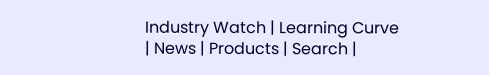Industry Watch | Learning Curve | News | Products | Search |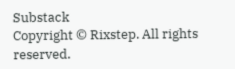Substack
Copyright © Rixstep. All rights reserved.